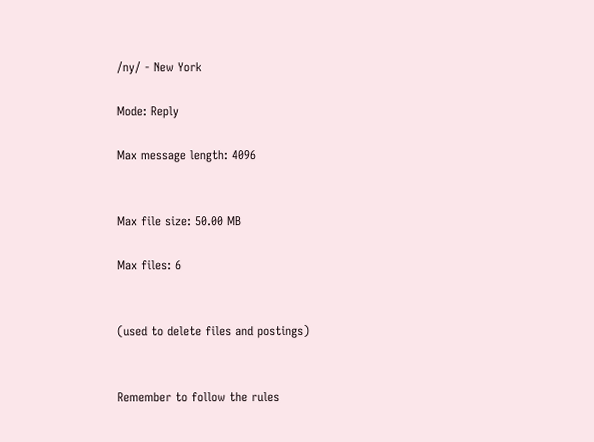/ny/ - New York

Mode: Reply

Max message length: 4096


Max file size: 50.00 MB

Max files: 6


(used to delete files and postings)


Remember to follow the rules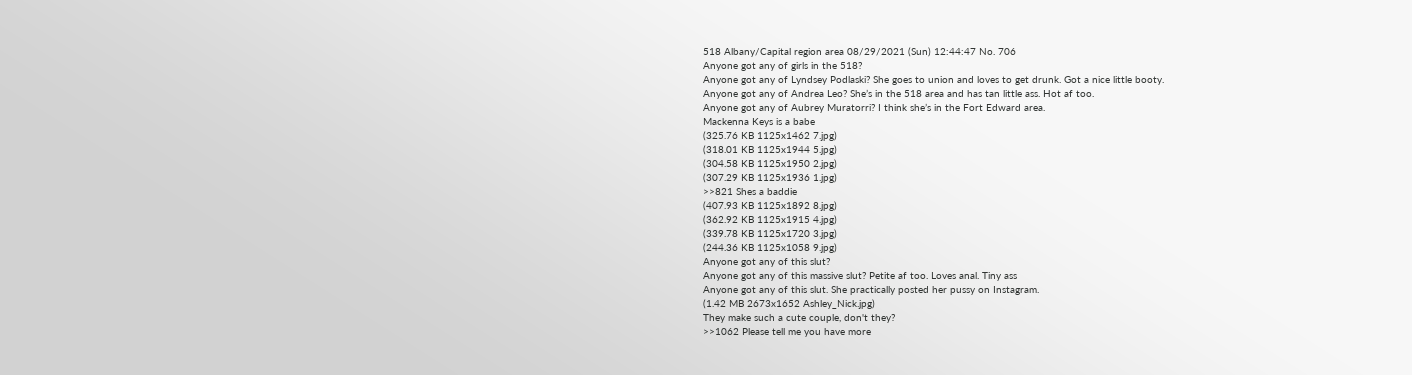518 Albany/Capital region area 08/29/2021 (Sun) 12:44:47 No. 706
Anyone got any of girls in the 518?
Anyone got any of Lyndsey Podlaski? She goes to union and loves to get drunk. Got a nice little booty.
Anyone got any of Andrea Leo? She’s in the 518 area and has tan little ass. Hot af too.
Anyone got any of Aubrey Muratorri? I think she’s in the Fort Edward area.
Mackenna Keys is a babe
(325.76 KB 1125x1462 7.jpg)
(318.01 KB 1125x1944 5.jpg)
(304.58 KB 1125x1950 2.jpg)
(307.29 KB 1125x1936 1.jpg)
>>821 Shes a baddie
(407.93 KB 1125x1892 8.jpg)
(362.92 KB 1125x1915 4.jpg)
(339.78 KB 1125x1720 3.jpg)
(244.36 KB 1125x1058 9.jpg)
Anyone got any of this slut?
Anyone got any of this massive slut? Petite af too. Loves anal. Tiny ass
Anyone got any of this slut. She practically posted her pussy on Instagram.
(1.42 MB 2673x1652 Ashley_Nick.jpg)
They make such a cute couple, don't they?
>>1062 Please tell me you have more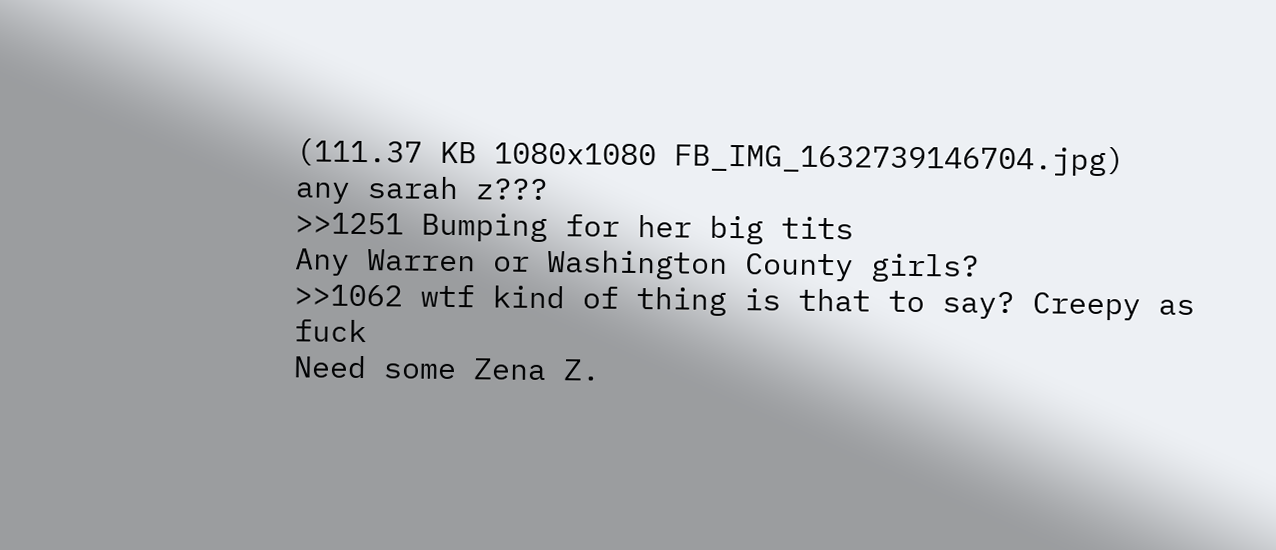(111.37 KB 1080x1080 FB_IMG_1632739146704.jpg)
any sarah z???
>>1251 Bumping for her big tits
Any Warren or Washington County girls?
>>1062 wtf kind of thing is that to say? Creepy as fuck
Need some Zena Z.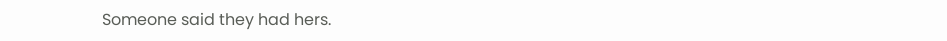Someone said they had hers.